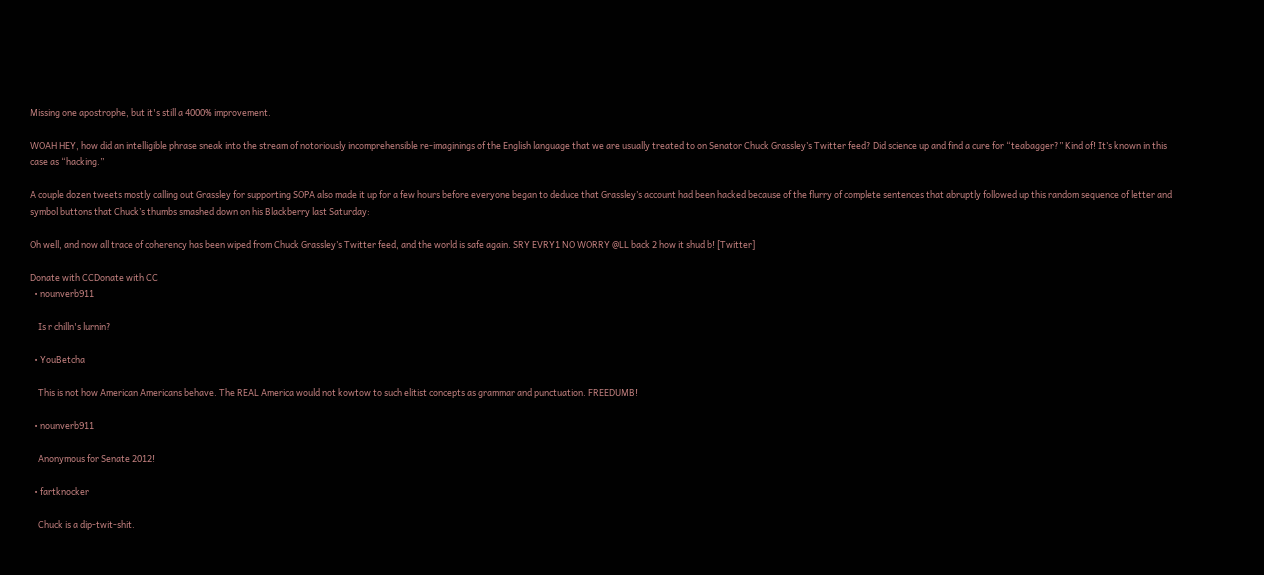Missing one apostrophe, but it's still a 4000% improvement.

WOAH HEY, how did an intelligible phrase sneak into the stream of notoriously incomprehensible re-imaginings of the English language that we are usually treated to on Senator Chuck Grassley’s Twitter feed? Did science up and find a cure for “teabagger?” Kind of! It’s known in this case as “hacking.”

A couple dozen tweets mostly calling out Grassley for supporting SOPA also made it up for a few hours before everyone began to deduce that Grassley’s account had been hacked because of the flurry of complete sentences that abruptly followed up this random sequence of letter and symbol buttons that Chuck’s thumbs smashed down on his Blackberry last Saturday:

Oh well, and now all trace of coherency has been wiped from Chuck Grassley’s Twitter feed, and the world is safe again. SRY EVRY1 NO WORRY @LL back 2 how it shud b! [Twitter]

Donate with CCDonate with CC
  • nounverb911

    Is r chilln's lurnin?

  • YouBetcha

    This is not how American Americans behave. The REAL America would not kowtow to such elitist concepts as grammar and punctuation. FREEDUMB!

  • nounverb911

    Anonymous for Senate 2012!

  • fartknocker

    Chuck is a dip-twit-shit.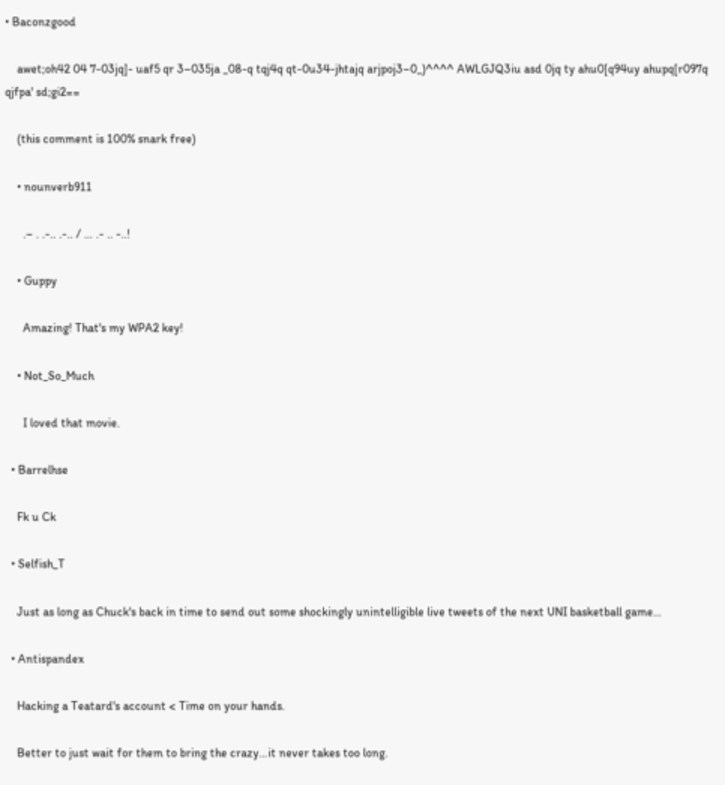• Baconzgood

    awet;oh42 04 7-03jq]- uaf5 qr 3–035ja _08-q tqj4q qt-0u34-jhtajq arjpoj3–0_)^^^^ AWLGJQ3iu asd 0jq ty ahu0[q94uy ahupq[r097q qjfpa' sd;gi2==

    (this comment is 100% snark free)

    • nounverb911

      .– . .-.. .-.. / … .- .. -..!

    • Guppy

      Amazing! That's my WPA2 key!

    • Not_So_Much

      I loved that movie.

  • Barrelhse

    Fk u Ck

  • Selfish_T

    Just as long as Chuck's back in time to send out some shockingly unintelligible live tweets of the next UNI basketball game…

  • Antispandex

    Hacking a Teatard's account < Time on your hands.

    Better to just wait for them to bring the crazy…it never takes too long.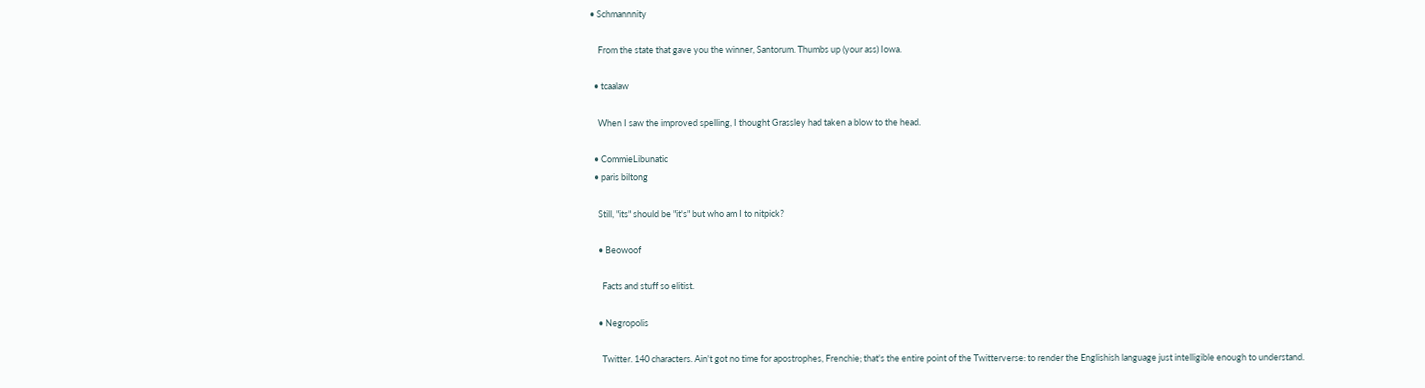• Schmannnity

    From the state that gave you the winner, Santorum. Thumbs up (your ass) Iowa.

  • tcaalaw

    When I saw the improved spelling, I thought Grassley had taken a blow to the head.

  • CommieLibunatic
  • paris biltong

    Still, "its" should be "it's" but who am I to nitpick?

    • Beowoof

      Facts and stuff so elitist.

    • Negropolis

      Twitter. 140 characters. Ain't got no time for apostrophes, Frenchie; that's the entire point of the Twitterverse: to render the Englishish language just intelligible enough to understand.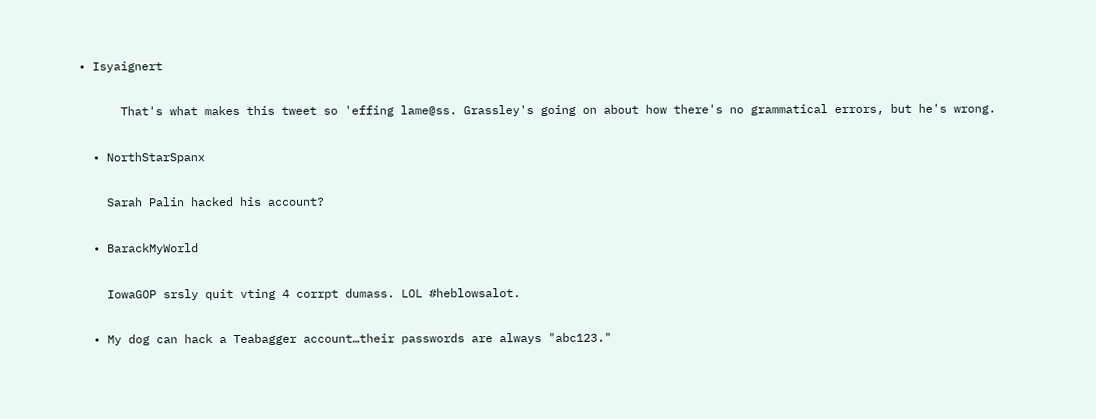• Isyaignert

      That's what makes this tweet so 'effing lame@ss. Grassley's going on about how there's no grammatical errors, but he's wrong.

  • NorthStarSpanx

    Sarah Palin hacked his account?

  • BarackMyWorld

    IowaGOP srsly quit vting 4 corrpt dumass. LOL #heblowsalot.

  • My dog can hack a Teabagger account…their passwords are always "abc123."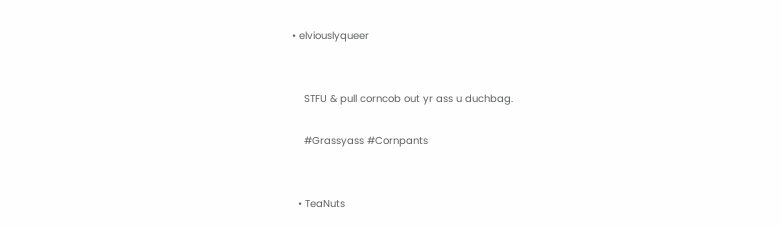• elviouslyqueer


    STFU & pull corncob out yr ass u duchbag.

    #Grassyass #Cornpants


  • TeaNuts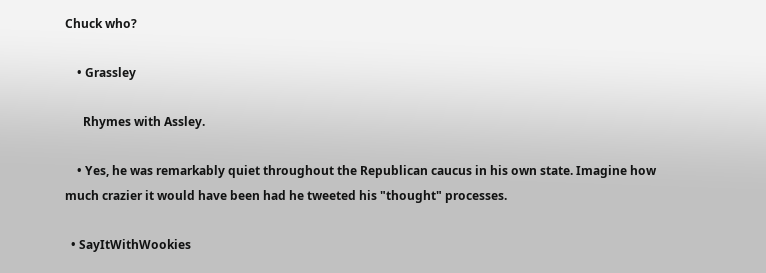Chuck who?

    • Grassley

      Rhymes with Assley.

    • Yes, he was remarkably quiet throughout the Republican caucus in his own state. Imagine how much crazier it would have been had he tweeted his "thought" processes.

  • SayItWithWookies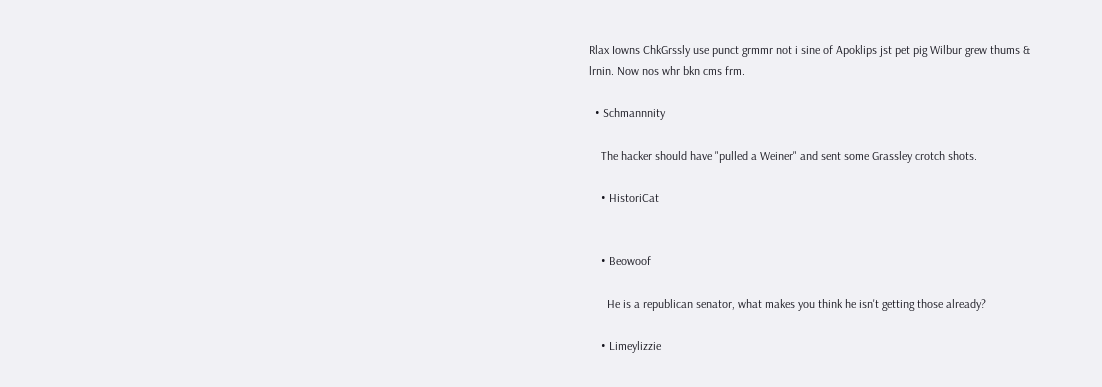Rlax Iowns ChkGrssly use punct grmmr not i sine of Apoklips jst pet pig Wilbur grew thums & lrnin. Now nos whr bkn cms frm.

  • Schmannnity

    The hacker should have "pulled a Weiner" and sent some Grassley crotch shots.

    • HistoriCat


    • Beowoof

      He is a republican senator, what makes you think he isn't getting those already?

    • Limeylizzie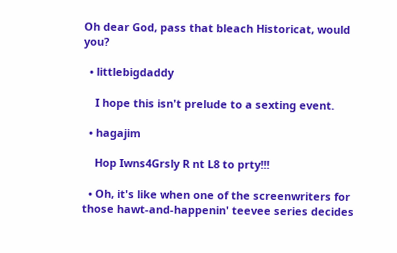Oh dear God, pass that bleach Historicat, would you?

  • littlebigdaddy

    I hope this isn't prelude to a sexting event.

  • hagajim

    Hop Iwns4Grsly R nt L8 to prty!!!

  • Oh, it's like when one of the screenwriters for those hawt-and-happenin' teevee series decides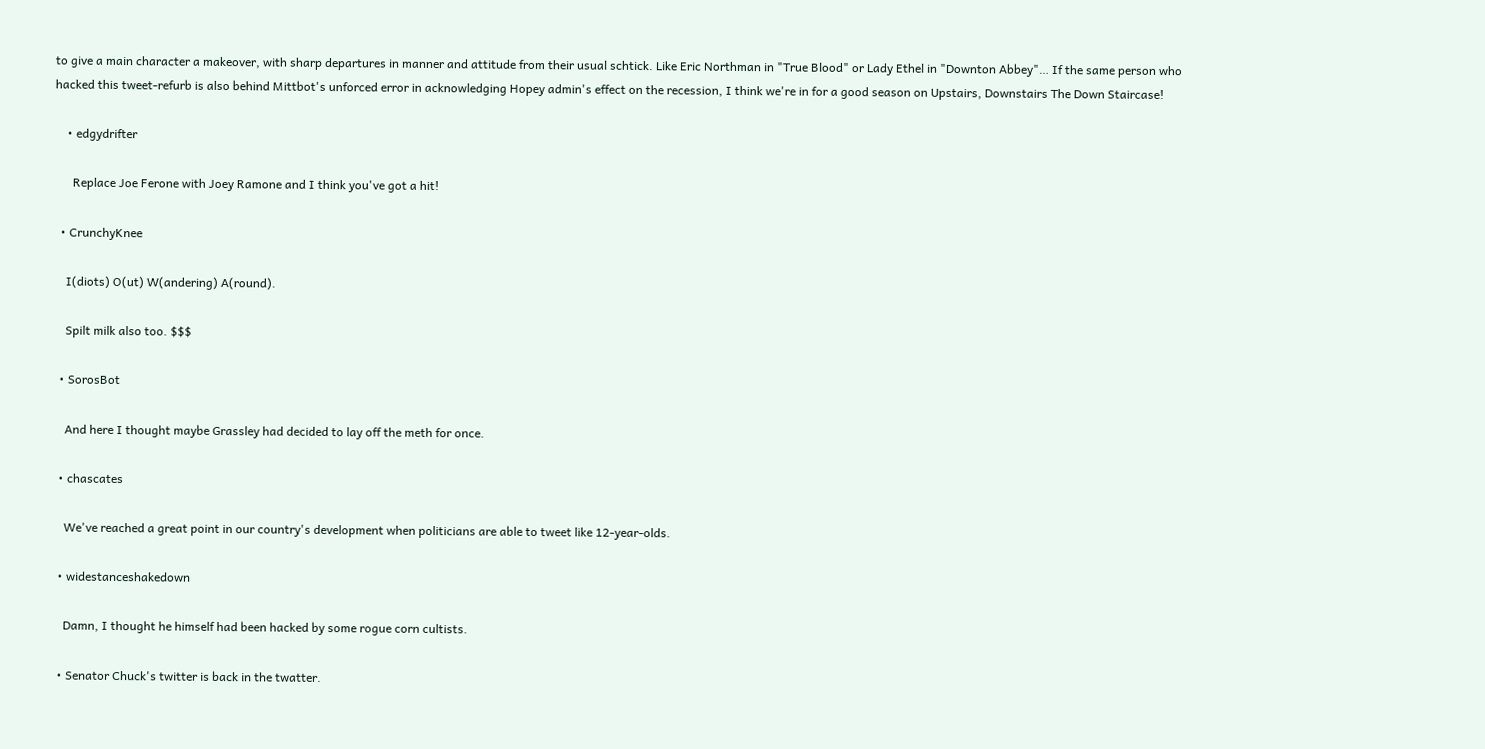to give a main character a makeover, with sharp departures in manner and attitude from their usual schtick. Like Eric Northman in "True Blood" or Lady Ethel in "Downton Abbey"… If the same person who hacked this tweet-refurb is also behind Mittbot's unforced error in acknowledging Hopey admin's effect on the recession, I think we're in for a good season on Upstairs, Downstairs The Down Staircase!

    • edgydrifter

      Replace Joe Ferone with Joey Ramone and I think you've got a hit!

  • CrunchyKnee

    I(diots) O(ut) W(andering) A(round).

    Spilt milk also too. $$$

  • SorosBot

    And here I thought maybe Grassley had decided to lay off the meth for once.

  • chascates

    We've reached a great point in our country's development when politicians are able to tweet like 12-year-olds.

  • widestanceshakedown

    Damn, I thought he himself had been hacked by some rogue corn cultists.

  • Senator Chuck's twitter is back in the twatter.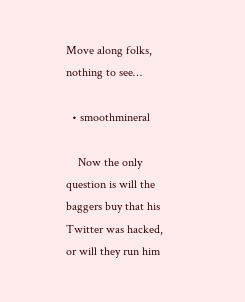Move along folks, nothing to see…

  • smoothmineral

    Now the only question is will the baggers buy that his Twitter was hacked, or will they run him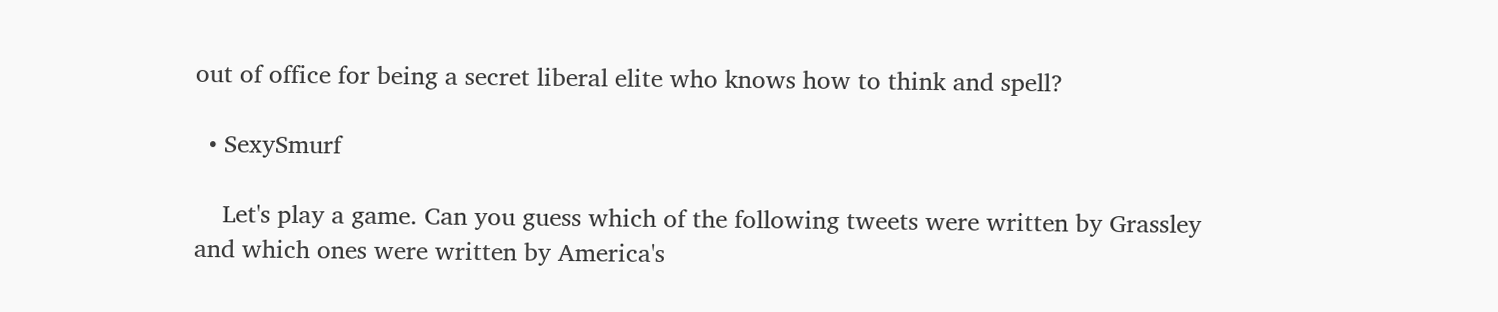out of office for being a secret liberal elite who knows how to think and spell?

  • SexySmurf

    Let's play a game. Can you guess which of the following tweets were written by Grassley and which ones were written by America's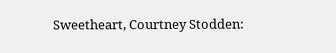Sweetheart, Courtney Stodden: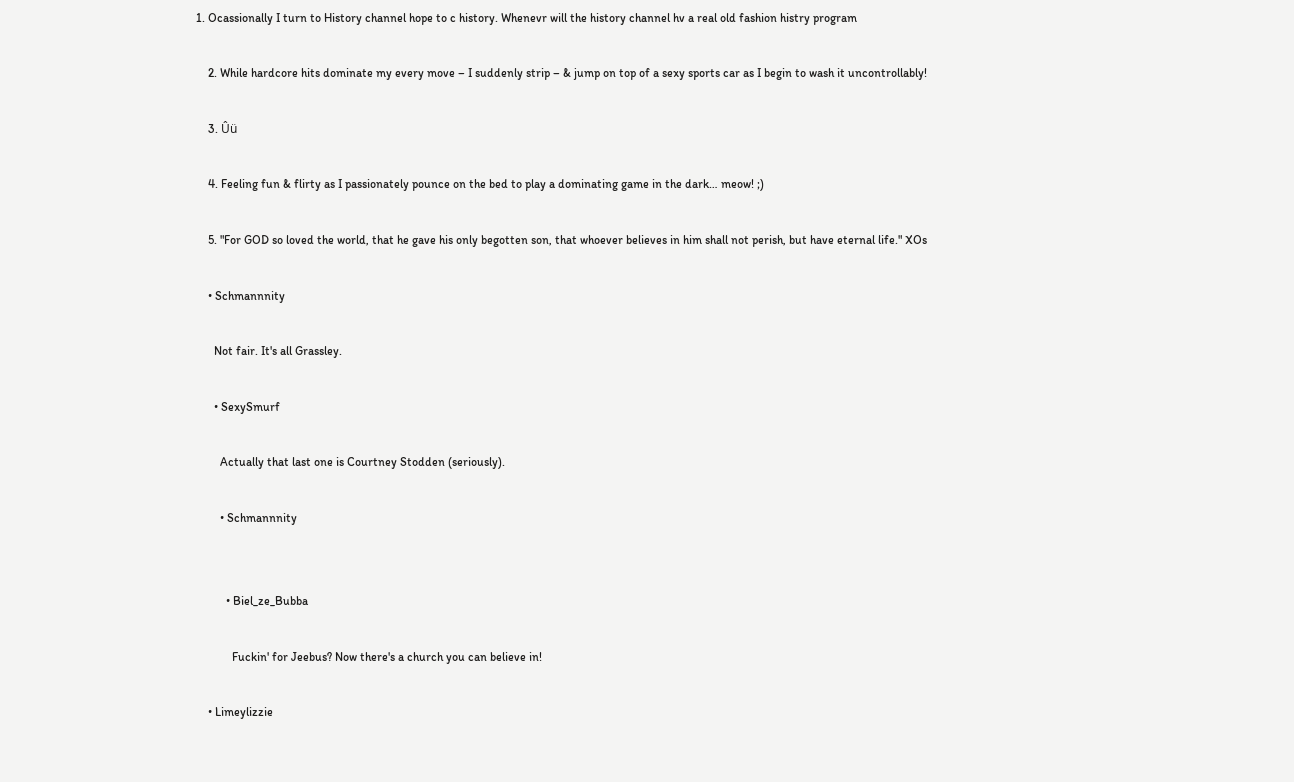1. Ocassionally I turn to History channel hope to c history. Whenevr will the history channel hv a real old fashion histry program

    2. While hardcore hits dominate my every move – I suddenly strip – & jump on top of a sexy sports car as I begin to wash it uncontrollably!

    3. Ûü

    4. Feeling fun & flirty as I passionately pounce on the bed to play a dominating game in the dark… meow! ;)

    5. "For GOD so loved the world, that he gave his only begotten son, that whoever believes in him shall not perish, but have eternal life." XOs

    • Schmannnity

      Not fair. It's all Grassley.

      • SexySmurf

        Actually that last one is Courtney Stodden (seriously).

        • Schmannnity


          • Biel_ze_Bubba

            Fuckin' for Jeebus? Now there's a church you can believe in!

    • Limeylizzie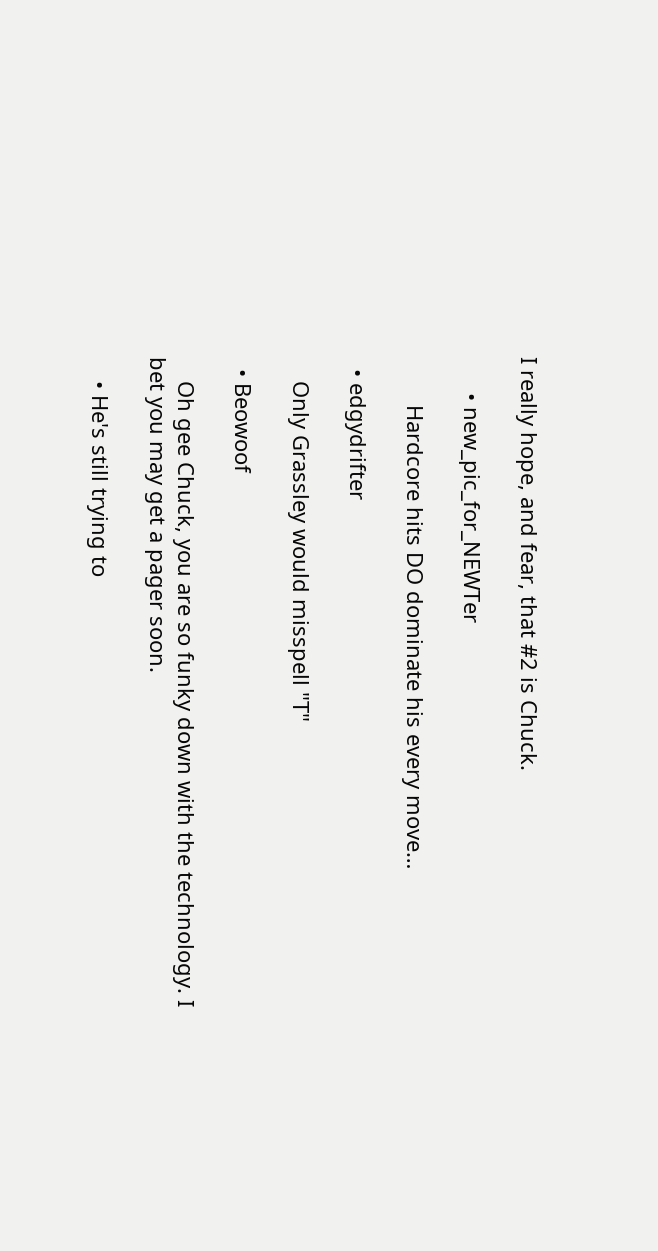I really hope, and fear, that #2 is Chuck.

      • new_pic_for_NEWTer

        Hardcore hits DO dominate his every move…

  • edgydrifter

    Only Grassley would misspell "T"

  • Beowoof

    Oh gee Chuck, you are so funky down with the technology. I bet you may get a pager soon.

    • He's still trying to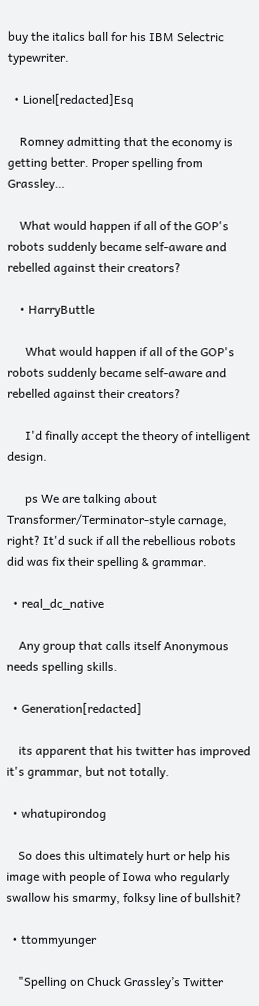buy the italics ball for his IBM Selectric typewriter.

  • Lionel[redacted]Esq

    Romney admitting that the economy is getting better. Proper spelling from Grassley…

    What would happen if all of the GOP's robots suddenly became self-aware and rebelled against their creators?

    • HarryButtle

      What would happen if all of the GOP's robots suddenly became self-aware and rebelled against their creators?

      I'd finally accept the theory of intelligent design.

      ps We are talking about Transformer/Terminator-style carnage, right? It'd suck if all the rebellious robots did was fix their spelling & grammar.

  • real_dc_native

    Any group that calls itself Anonymous needs spelling skills.

  • Generation[redacted]

    its apparent that his twitter has improved it's grammar, but not totally.

  • whatupirondog

    So does this ultimately hurt or help his image with people of Iowa who regularly swallow his smarmy, folksy line of bullshit?

  • ttommyunger

    "Spelling on Chuck Grassley’s Twitter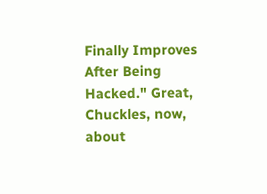Finally Improves After Being Hacked." Great, Chuckles, now, about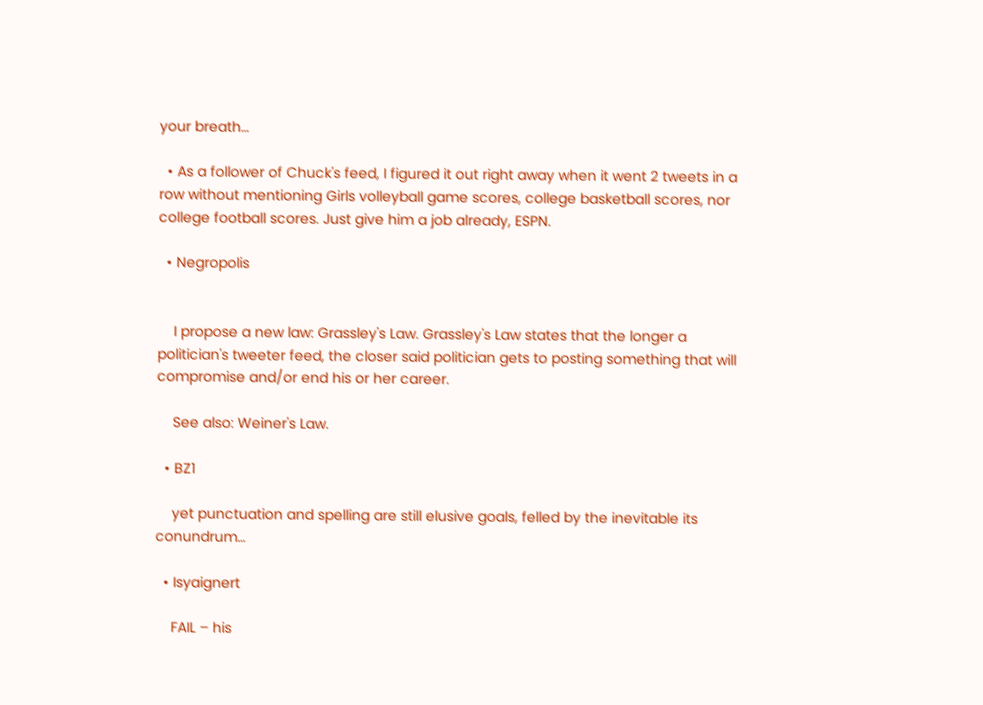your breath…

  • As a follower of Chuck's feed, I figured it out right away when it went 2 tweets in a row without mentioning Girls volleyball game scores, college basketball scores, nor college football scores. Just give him a job already, ESPN.

  • Negropolis


    I propose a new law: Grassley's Law. Grassley's Law states that the longer a politician's tweeter feed, the closer said politician gets to posting something that will compromise and/or end his or her career.

    See also: Weiner's Law.

  • BZ1

    yet punctuation and spelling are still elusive goals, felled by the inevitable its conundrum…

  • Isyaignert

    FAIL – his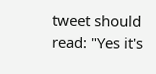tweet should read: "Yes it's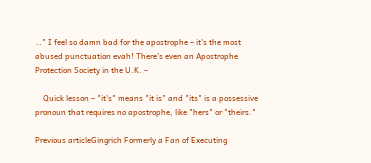…" I feel so damn bad for the apostrophe – it's the most abused punctuation evah! There's even an Apostrophe Protection Society in the U.K. –

    Quick lesson – "it's" means "it is" and "its" is a possessive pronoun that requires no apostrophe, like "hers" or "theirs."

Previous articleGingrich Formerly a Fan of Executing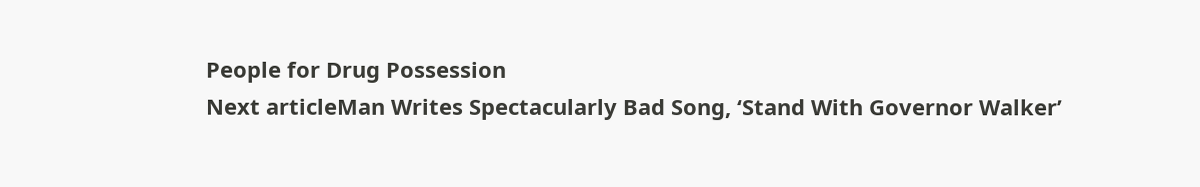People for Drug Possession
Next articleMan Writes Spectacularly Bad Song, ‘Stand With Governor Walker’